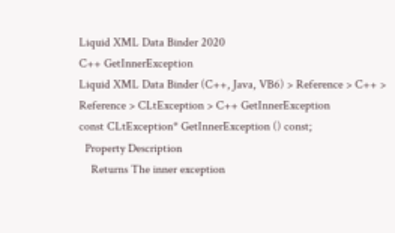Liquid XML Data Binder 2020
C++ GetInnerException
Liquid XML Data Binder (C++, Java, VB6) > Reference > C++ > Reference > CLtException > C++ GetInnerException
const CLtException* GetInnerException () const;
  Property Description
    Returns The inner exception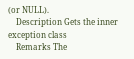(or NULL).
    Description Gets the inner exception class
    Remarks The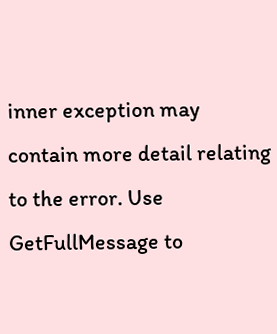inner exception may contain more detail relating to the error. Use GetFullMessage to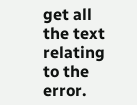get all the text relating to the error.